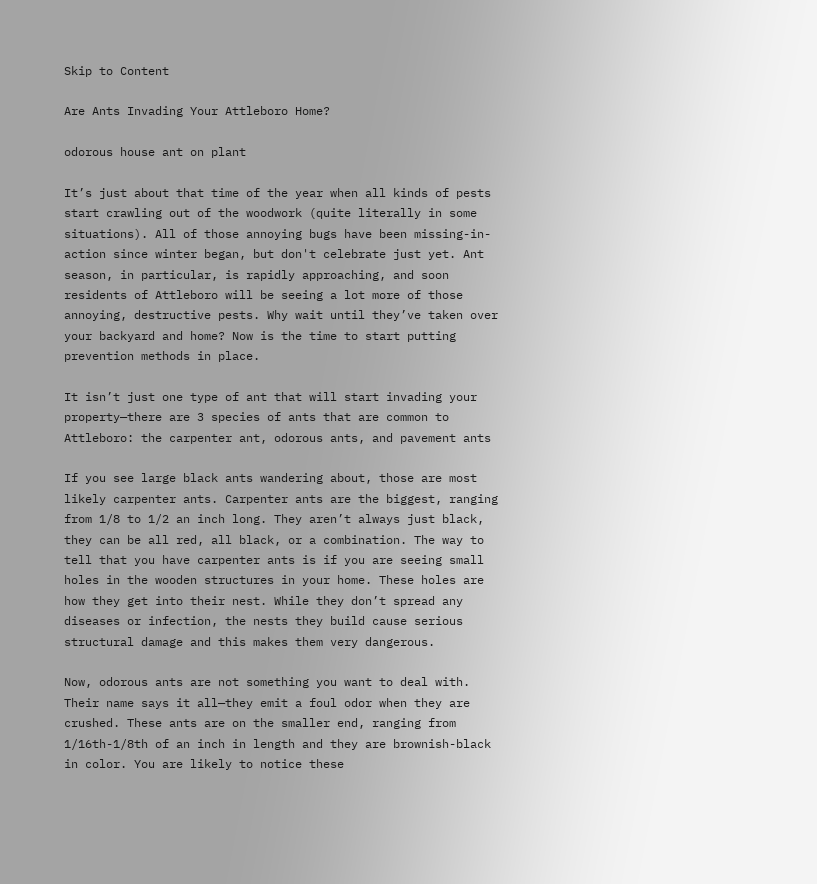Skip to Content

Are Ants Invading Your Attleboro Home?

odorous house ant on plant

It’s just about that time of the year when all kinds of pests start crawling out of the woodwork (quite literally in some situations). All of those annoying bugs have been missing-in-action since winter began, but don't celebrate just yet. Ant season, in particular, is rapidly approaching, and soon residents of Attleboro will be seeing a lot more of those annoying, destructive pests. Why wait until they’ve taken over your backyard and home? Now is the time to start putting prevention methods in place.

It isn’t just one type of ant that will start invading your property—there are 3 species of ants that are common to Attleboro: the carpenter ant, odorous ants, and pavement ants

If you see large black ants wandering about, those are most likely carpenter ants. Carpenter ants are the biggest, ranging from 1/8 to 1/2 an inch long. They aren’t always just black, they can be all red, all black, or a combination. The way to tell that you have carpenter ants is if you are seeing small holes in the wooden structures in your home. These holes are how they get into their nest. While they don’t spread any diseases or infection, the nests they build cause serious structural damage and this makes them very dangerous.

Now, odorous ants are not something you want to deal with. Their name says it all—they emit a foul odor when they are crushed. These ants are on the smaller end, ranging from 1/16th-1/8th of an inch in length and they are brownish-black in color. You are likely to notice these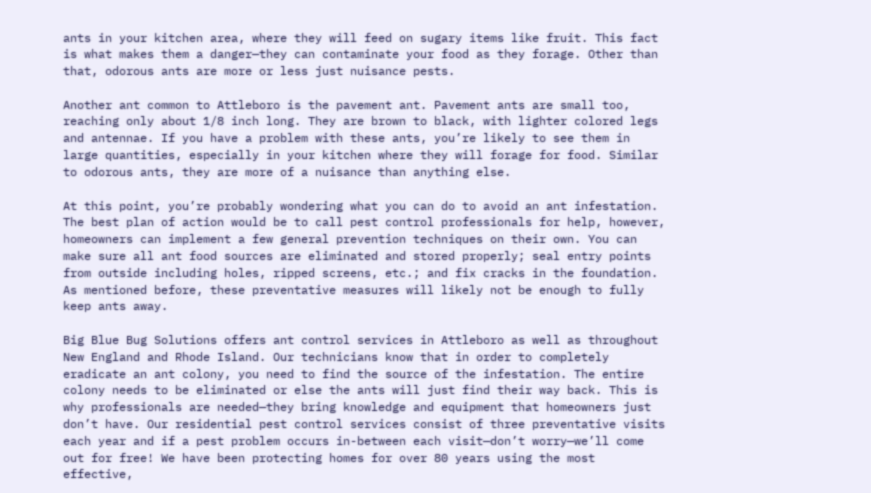ants in your kitchen area, where they will feed on sugary items like fruit. This fact is what makes them a danger—they can contaminate your food as they forage. Other than that, odorous ants are more or less just nuisance pests.

Another ant common to Attleboro is the pavement ant. Pavement ants are small too, reaching only about 1/8 inch long. They are brown to black, with lighter colored legs and antennae. If you have a problem with these ants, you’re likely to see them in large quantities, especially in your kitchen where they will forage for food. Similar to odorous ants, they are more of a nuisance than anything else.

At this point, you’re probably wondering what you can do to avoid an ant infestation. The best plan of action would be to call pest control professionals for help, however, homeowners can implement a few general prevention techniques on their own. You can make sure all ant food sources are eliminated and stored properly; seal entry points from outside including holes, ripped screens, etc.; and fix cracks in the foundation. As mentioned before, these preventative measures will likely not be enough to fully keep ants away.

Big Blue Bug Solutions offers ant control services in Attleboro as well as throughout New England and Rhode Island. Our technicians know that in order to completely eradicate an ant colony, you need to find the source of the infestation. The entire colony needs to be eliminated or else the ants will just find their way back. This is why professionals are needed—they bring knowledge and equipment that homeowners just don’t have. Our residential pest control services consist of three preventative visits each year and if a pest problem occurs in-between each visit—don’t worry—we’ll come out for free! We have been protecting homes for over 80 years using the most effective,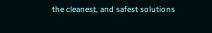the cleanest, and safest solutions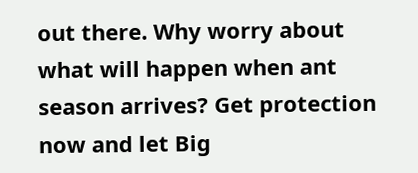out there. Why worry about what will happen when ant season arrives? Get protection now and let Big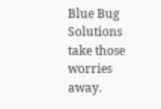Blue Bug Solutions take those worries away.